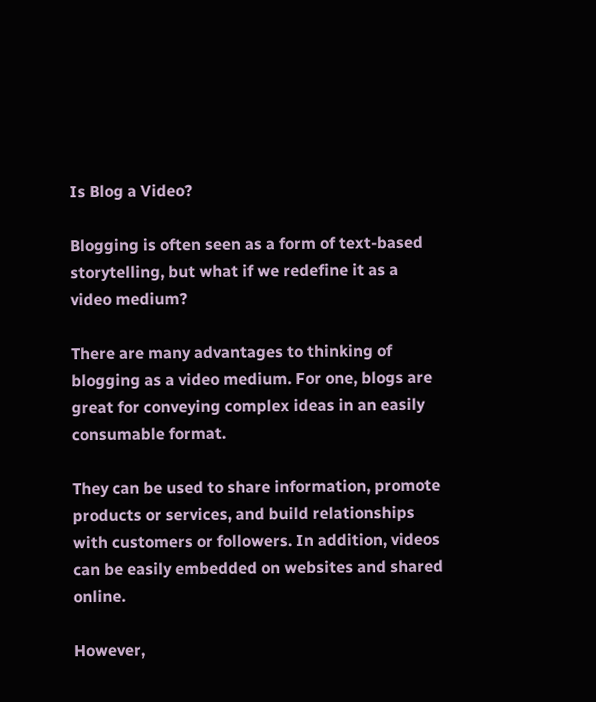Is Blog a Video?

Blogging is often seen as a form of text-based storytelling, but what if we redefine it as a video medium?

There are many advantages to thinking of blogging as a video medium. For one, blogs are great for conveying complex ideas in an easily consumable format.

They can be used to share information, promote products or services, and build relationships with customers or followers. In addition, videos can be easily embedded on websites and shared online.

However,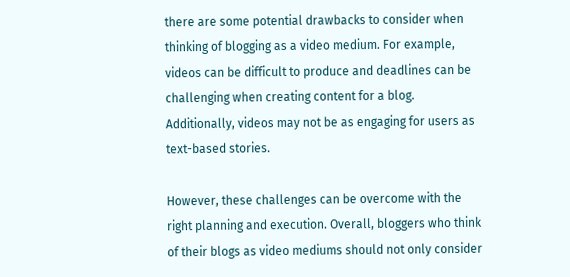there are some potential drawbacks to consider when thinking of blogging as a video medium. For example, videos can be difficult to produce and deadlines can be challenging when creating content for a blog. Additionally, videos may not be as engaging for users as text-based stories.

However, these challenges can be overcome with the right planning and execution. Overall, bloggers who think of their blogs as video mediums should not only consider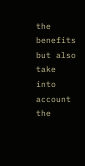the benefits but also take into account the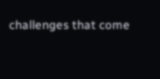challenges that come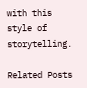with this style of storytelling.

Related Posts